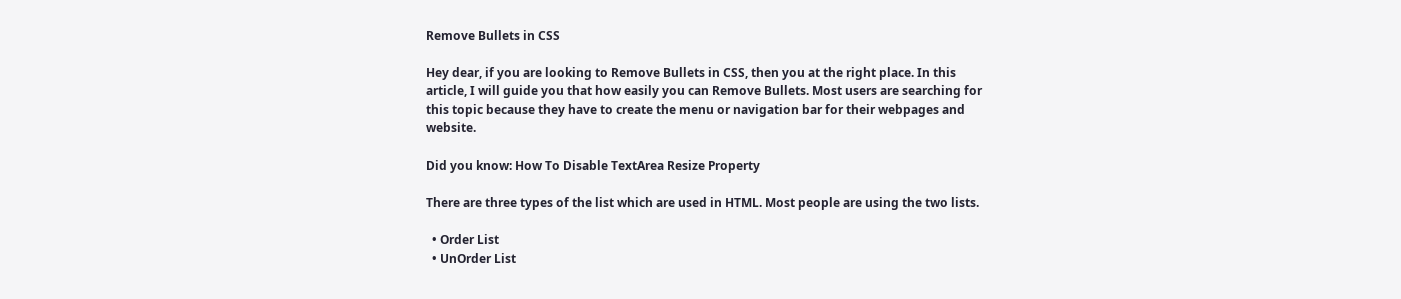Remove Bullets in CSS

Hey dear, if you are looking to Remove Bullets in CSS, then you at the right place. In this article, I will guide you that how easily you can Remove Bullets. Most users are searching for this topic because they have to create the menu or navigation bar for their webpages and website.

Did you know: How To Disable TextArea Resize Property

There are three types of the list which are used in HTML. Most people are using the two lists.

  • Order List
  • UnOrder List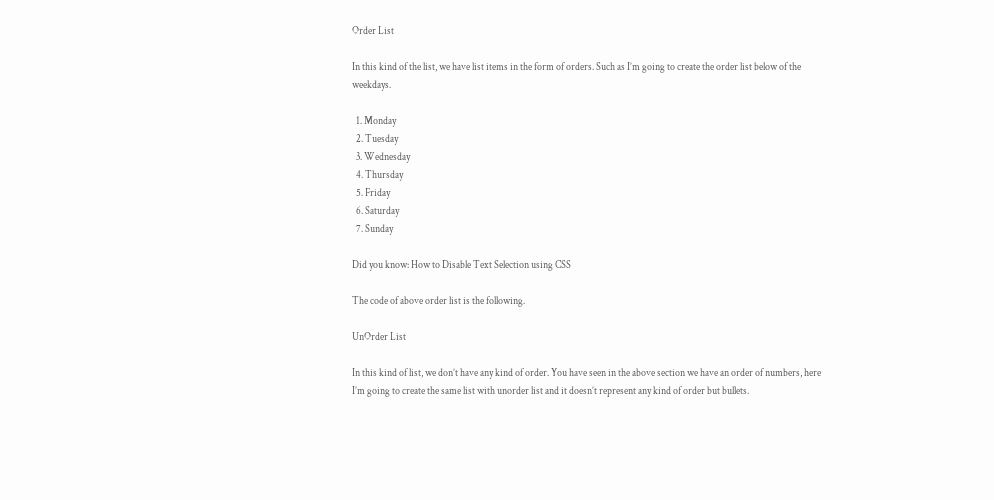Order List

In this kind of the list, we have list items in the form of orders. Such as I’m going to create the order list below of the weekdays.

  1. Monday
  2. Tuesday
  3. Wednesday
  4. Thursday
  5. Friday
  6. Saturday
  7. Sunday

Did you know: How to Disable Text Selection using CSS

The code of above order list is the following.

UnOrder List

In this kind of list, we don’t have any kind of order. You have seen in the above section we have an order of numbers, here I’m going to create the same list with unorder list and it doesn’t represent any kind of order but bullets.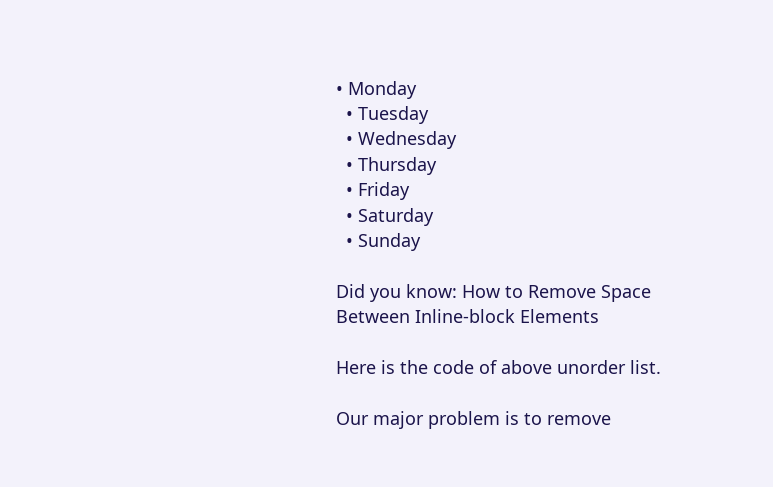• Monday
  • Tuesday
  • Wednesday
  • Thursday
  • Friday
  • Saturday
  • Sunday

Did you know: How to Remove Space Between Inline-block Elements

Here is the code of above unorder list.

Our major problem is to remove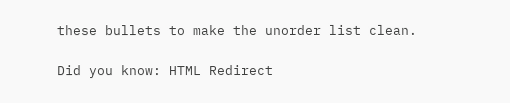these bullets to make the unorder list clean.

Did you know: HTML Redirect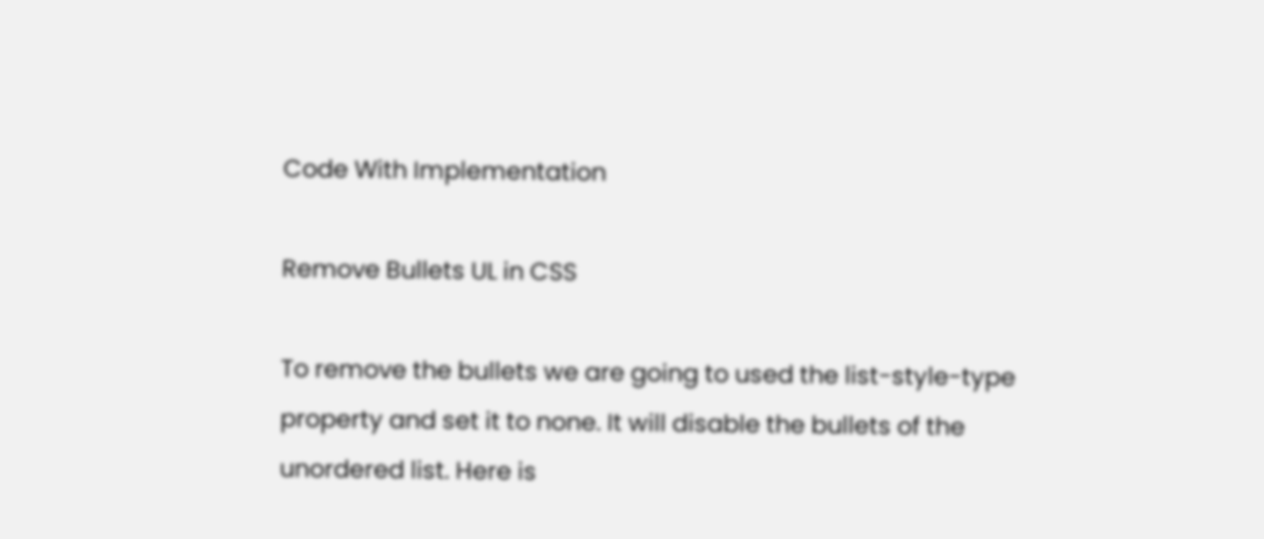Code With Implementation

Remove Bullets UL in CSS

To remove the bullets we are going to used the list-style-type property and set it to none. It will disable the bullets of the unordered list. Here is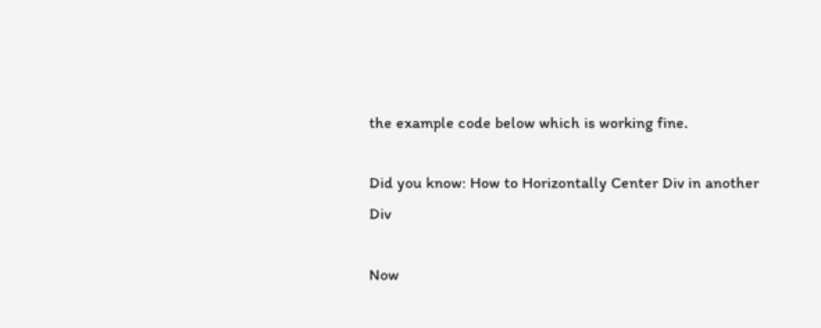the example code below which is working fine.

Did you know: How to Horizontally Center Div in another Div

Now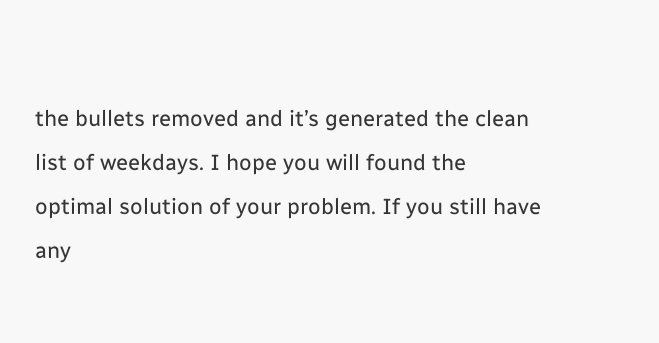the bullets removed and it’s generated the clean list of weekdays. I hope you will found the optimal solution of your problem. If you still have any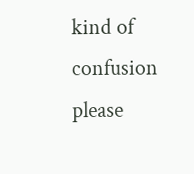kind of confusion please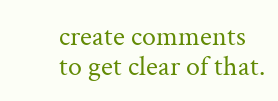create comments to get clear of that.